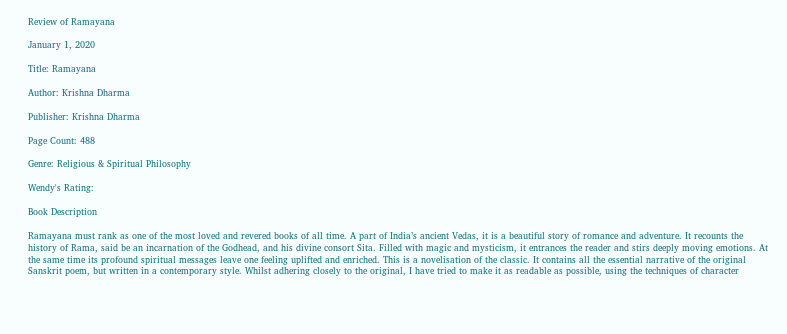Review of Ramayana

January 1, 2020

Title: Ramayana

Author: Krishna Dharma

Publisher: Krishna Dharma

Page Count: 488

Genre: Religious & Spiritual Philosophy

Wendy's Rating:

Book Description

Ramayana must rank as one of the most loved and revered books of all time. A part of India’s ancient Vedas, it is a beautiful story of romance and adventure. It recounts the history of Rama, said be an incarnation of the Godhead, and his divine consort Sita. Filled with magic and mysticism, it entrances the reader and stirs deeply moving emotions. At the same time its profound spiritual messages leave one feeling uplifted and enriched. This is a novelisation of the classic. It contains all the essential narrative of the original Sanskrit poem, but written in a contemporary style. Whilst adhering closely to the original, I have tried to make it as readable as possible, using the techniques of character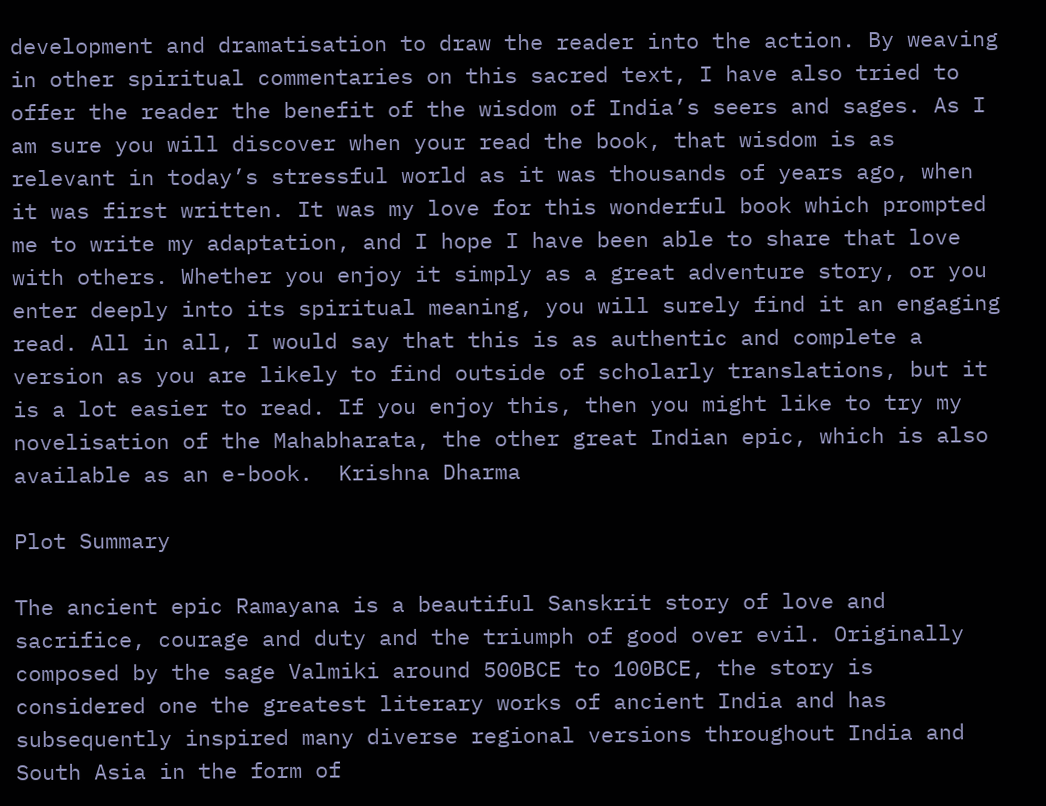development and dramatisation to draw the reader into the action. By weaving in other spiritual commentaries on this sacred text, I have also tried to offer the reader the benefit of the wisdom of India’s seers and sages. As I am sure you will discover when your read the book, that wisdom is as relevant in today’s stressful world as it was thousands of years ago, when it was first written. It was my love for this wonderful book which prompted me to write my adaptation, and I hope I have been able to share that love with others. Whether you enjoy it simply as a great adventure story, or you enter deeply into its spiritual meaning, you will surely find it an engaging read. All in all, I would say that this is as authentic and complete a version as you are likely to find outside of scholarly translations, but it is a lot easier to read. If you enjoy this, then you might like to try my novelisation of the Mahabharata, the other great Indian epic, which is also available as an e-book.  Krishna Dharma

Plot Summary

The ancient epic Ramayana is a beautiful Sanskrit story of love and sacrifice, courage and duty and the triumph of good over evil. Originally composed by the sage Valmiki around 500BCE to 100BCE, the story is considered one the greatest literary works of ancient India and has subsequently inspired many diverse regional versions throughout India and South Asia in the form of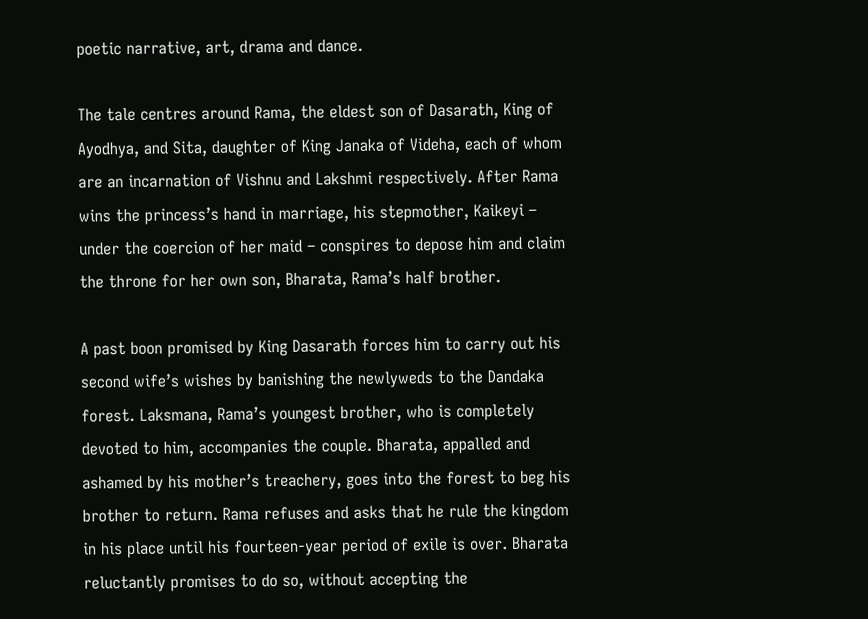poetic narrative, art, drama and dance.

The tale centres around Rama, the eldest son of Dasarath, King of Ayodhya, and Sita, daughter of King Janaka of Videha, each of whom are an incarnation of Vishnu and Lakshmi respectively. After Rama wins the princess’s hand in marriage, his stepmother, Kaikeyi – under the coercion of her maid – conspires to depose him and claim the throne for her own son, Bharata, Rama’s half brother.

A past boon promised by King Dasarath forces him to carry out his second wife’s wishes by banishing the newlyweds to the Dandaka forest. Laksmana, Rama’s youngest brother, who is completely devoted to him, accompanies the couple. Bharata, appalled and ashamed by his mother’s treachery, goes into the forest to beg his brother to return. Rama refuses and asks that he rule the kingdom in his place until his fourteen-year period of exile is over. Bharata reluctantly promises to do so, without accepting the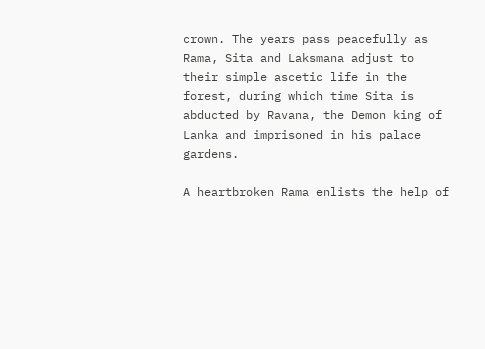crown. The years pass peacefully as Rama, Sita and Laksmana adjust to their simple ascetic life in the forest, during which time Sita is abducted by Ravana, the Demon king of Lanka and imprisoned in his palace gardens.

A heartbroken Rama enlists the help of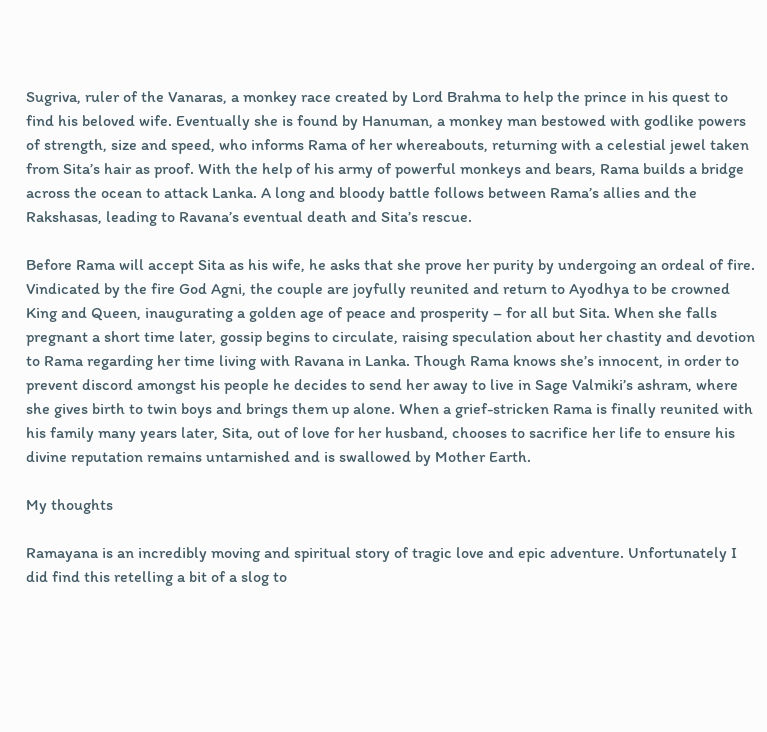Sugriva, ruler of the Vanaras, a monkey race created by Lord Brahma to help the prince in his quest to find his beloved wife. Eventually she is found by Hanuman, a monkey man bestowed with godlike powers of strength, size and speed, who informs Rama of her whereabouts, returning with a celestial jewel taken from Sita’s hair as proof. With the help of his army of powerful monkeys and bears, Rama builds a bridge across the ocean to attack Lanka. A long and bloody battle follows between Rama’s allies and the Rakshasas, leading to Ravana’s eventual death and Sita’s rescue.

Before Rama will accept Sita as his wife, he asks that she prove her purity by undergoing an ordeal of fire. Vindicated by the fire God Agni, the couple are joyfully reunited and return to Ayodhya to be crowned King and Queen, inaugurating a golden age of peace and prosperity – for all but Sita. When she falls pregnant a short time later, gossip begins to circulate, raising speculation about her chastity and devotion to Rama regarding her time living with Ravana in Lanka. Though Rama knows she’s innocent, in order to prevent discord amongst his people he decides to send her away to live in Sage Valmiki’s ashram, where she gives birth to twin boys and brings them up alone. When a grief-stricken Rama is finally reunited with his family many years later, Sita, out of love for her husband, chooses to sacrifice her life to ensure his divine reputation remains untarnished and is swallowed by Mother Earth.

My thoughts

Ramayana is an incredibly moving and spiritual story of tragic love and epic adventure. Unfortunately I did find this retelling a bit of a slog to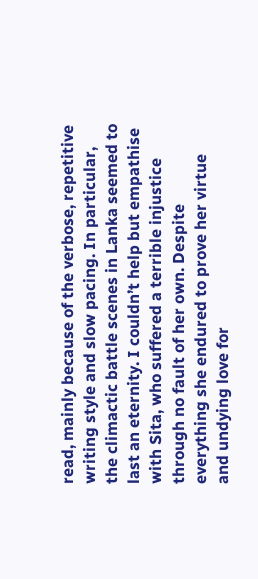read, mainly because of the verbose, repetitive writing style and slow pacing. In particular, the climactic battle scenes in Lanka seemed to last an eternity. I couldn’t help but empathise with Sita, who suffered a terrible injustice through no fault of her own. Despite everything she endured to prove her virtue and undying love for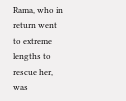Rama, who in return went to extreme lengths to rescue her, was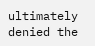ultimately denied the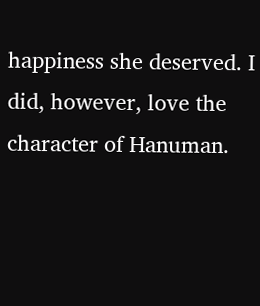happiness she deserved. I did, however, love the character of Hanuman.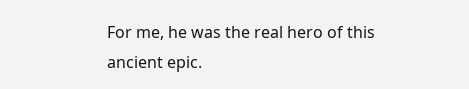For me, he was the real hero of this ancient epic.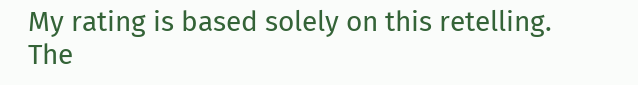My rating is based solely on this retelling. The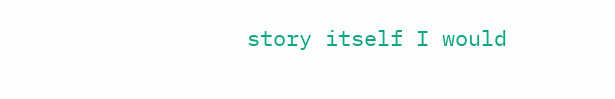story itself I would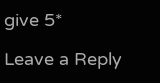give 5*

Leave a Reply